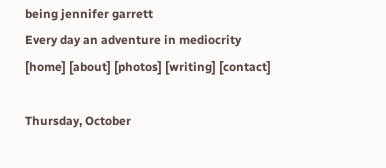being jennifer garrett
Every day an adventure in mediocrity
[home] [about] [photos] [writing] [contact]

Thursday, October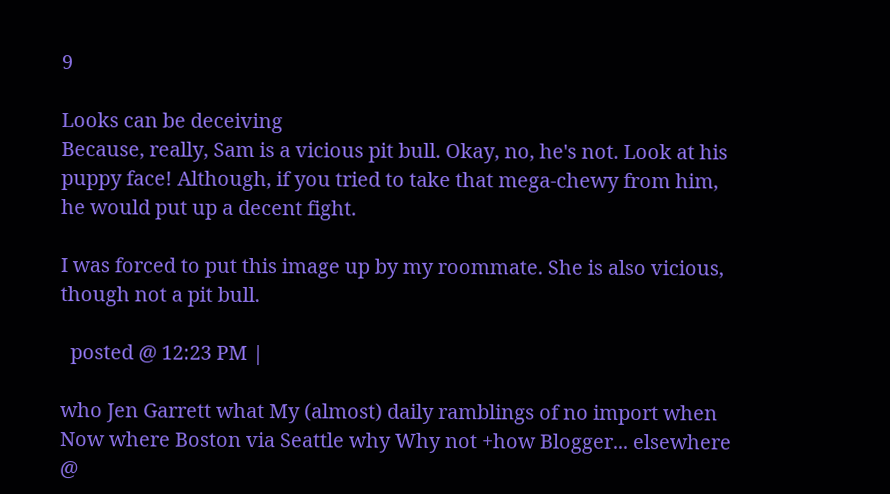9

Looks can be deceiving
Because, really, Sam is a vicious pit bull. Okay, no, he's not. Look at his puppy face! Although, if you tried to take that mega-chewy from him, he would put up a decent fight.

I was forced to put this image up by my roommate. She is also vicious, though not a pit bull.

  posted @ 12:23 PM |

who Jen Garrett what My (almost) daily ramblings of no import when Now where Boston via Seattle why Why not +how Blogger... elsewhere @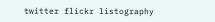twitter flickr listography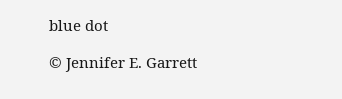blue dot

© Jennifer E. Garrett